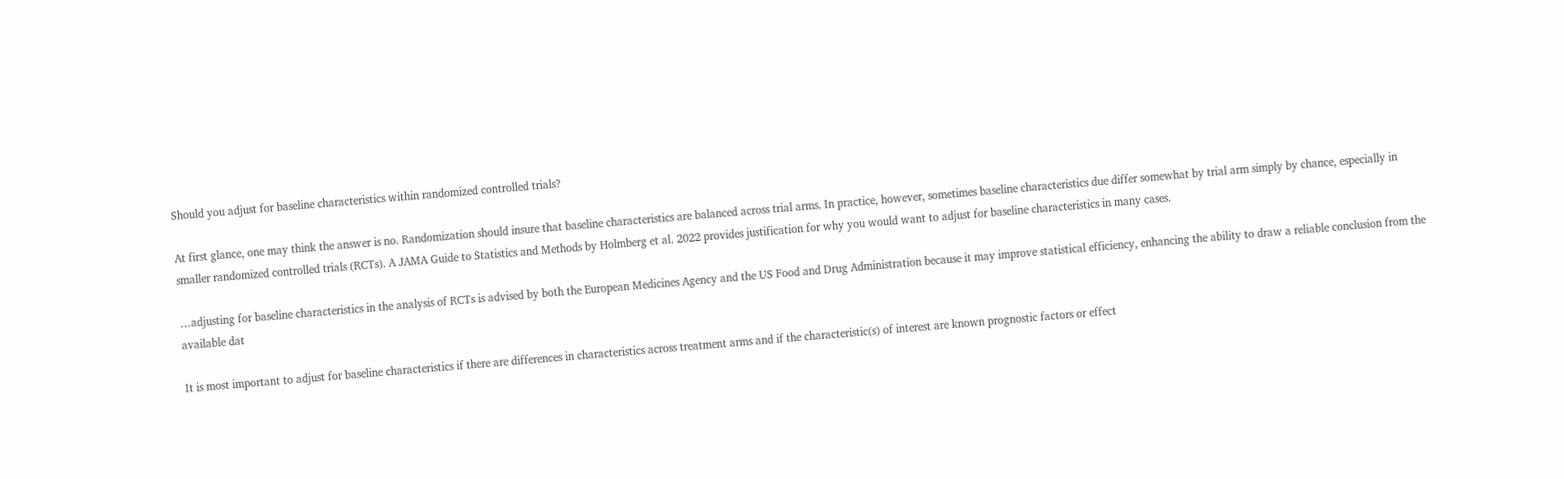Should you adjust for baseline characteristics within randomized controlled trials?

At first glance, one may think the answer is no. Randomization should insure that baseline characteristics are balanced across trial arms. In practice, however, sometimes baseline characteristics due differ somewhat by trial arm simply by chance, especially in smaller randomized controlled trials (RCTs). A JAMA Guide to Statistics and Methods by Holmberg et al. 2022 provides justification for why you would want to adjust for baseline characteristics in many cases.

…adjusting for baseline characteristics in the analysis of RCTs is advised by both the European Medicines Agency and the US Food and Drug Administration because it may improve statistical efficiency, enhancing the ability to draw a reliable conclusion from the available dat

It is most important to adjust for baseline characteristics if there are differences in characteristics across treatment arms and if the characteristic(s) of interest are known prognostic factors or effect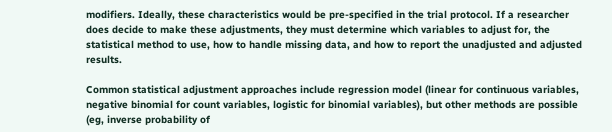modifiers. Ideally, these characteristics would be pre-specified in the trial protocol. If a researcher does decide to make these adjustments, they must determine which variables to adjust for, the statistical method to use, how to handle missing data, and how to report the unadjusted and adjusted results.

Common statistical adjustment approaches include regression model (linear for continuous variables, negative binomial for count variables, logistic for binomial variables), but other methods are possible (eg, inverse probability of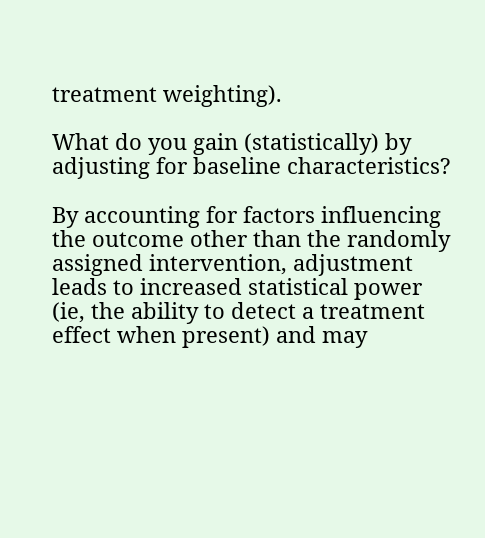treatment weighting).

What do you gain (statistically) by adjusting for baseline characteristics?

By accounting for factors influencing the outcome other than the randomly assigned intervention, adjustment leads to increased statistical power (ie, the ability to detect a treatment effect when present) and may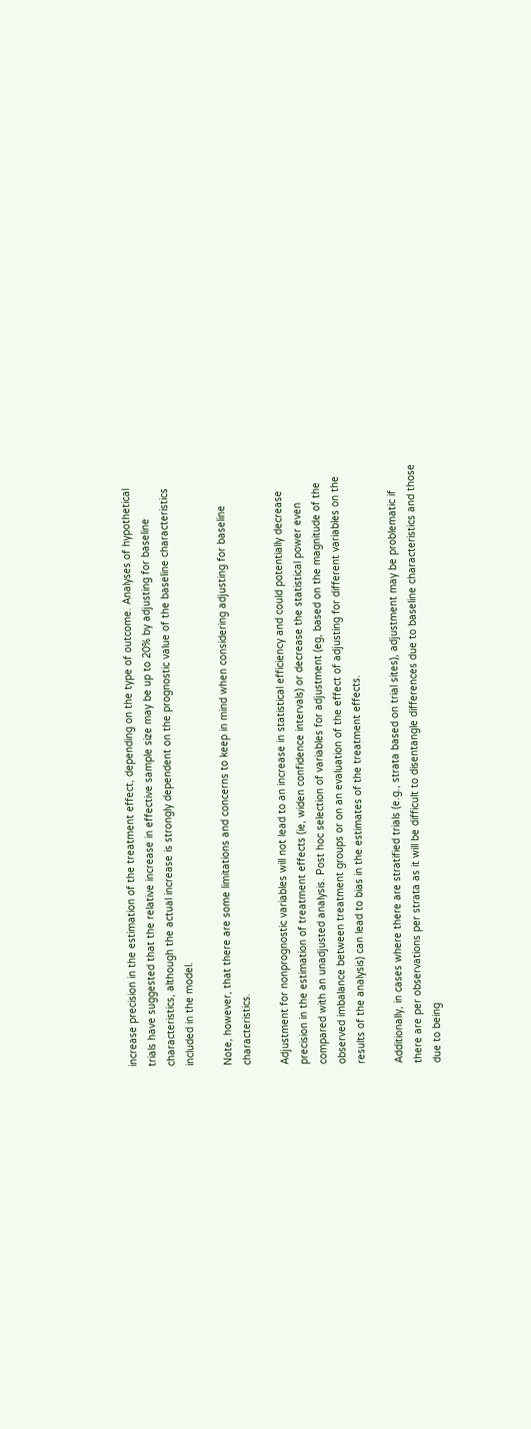increase precision in the estimation of the treatment effect, depending on the type of outcome. Analyses of hypothetical trials have suggested that the relative increase in effective sample size may be up to 20% by adjusting for baseline characteristics, although the actual increase is strongly dependent on the prognostic value of the baseline characteristics included in the model.

Note, however, that there are some limitations and concerns to keep in mind when considering adjusting for baseline characteristics.

Adjustment for nonprognostic variables will not lead to an increase in statistical efficiency and could potentially decrease precision in the estimation of treatment effects (ie, widen confidence intervals) or decrease the statistical power even compared with an unadjusted analysis. Post hoc selection of variables for adjustment (eg, based on the magnitude of the observed imbalance between treatment groups or on an evaluation of the effect of adjusting for different variables on the results of the analysis) can lead to bias in the estimates of the treatment effects.

Additionally, in cases where there are stratified trials (e.g., strata based on trial sites), adjustment may be problematic if there are per observations per strata as it will be difficult to disentangle differences due to baseline characteristics and those due to being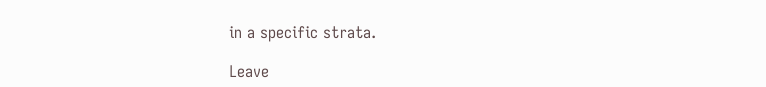in a specific strata.

Leave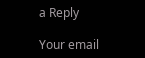a Reply

Your email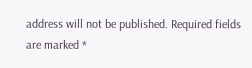address will not be published. Required fields are marked *